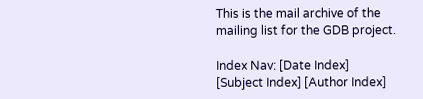This is the mail archive of the mailing list for the GDB project.

Index Nav: [Date Index] [Subject Index] [Author Index]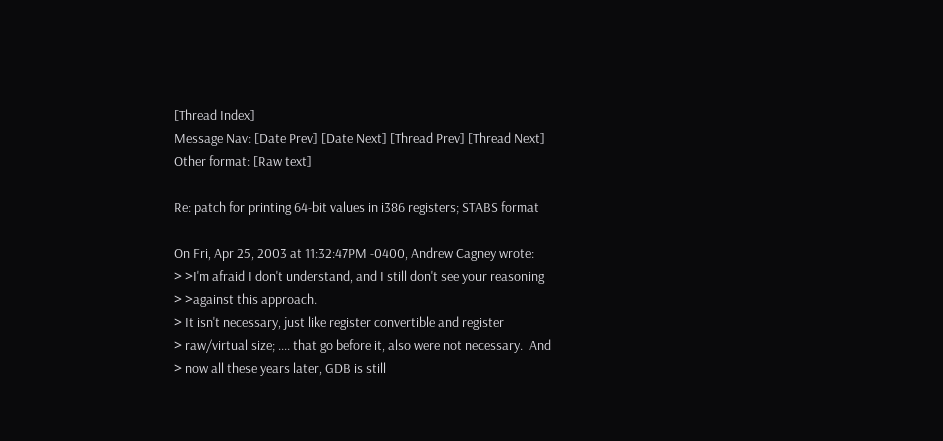[Thread Index]
Message Nav: [Date Prev] [Date Next] [Thread Prev] [Thread Next]
Other format: [Raw text]

Re: patch for printing 64-bit values in i386 registers; STABS format

On Fri, Apr 25, 2003 at 11:32:47PM -0400, Andrew Cagney wrote:
> >I'm afraid I don't understand, and I still don't see your reasoning
> >against this approach.
> It isn't necessary, just like register convertible and register
> raw/virtual size; .... that go before it, also were not necessary.  And
> now all these years later, GDB is still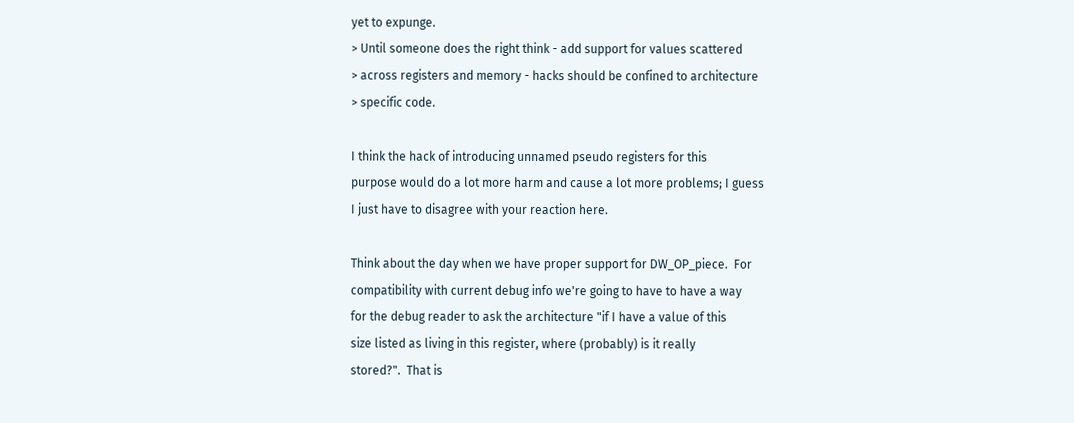yet to expunge.
> Until someone does the right think - add support for values scattered
> across registers and memory - hacks should be confined to architecture
> specific code.

I think the hack of introducing unnamed pseudo registers for this
purpose would do a lot more harm and cause a lot more problems; I guess
I just have to disagree with your reaction here.

Think about the day when we have proper support for DW_OP_piece.  For
compatibility with current debug info we're going to have to have a way
for the debug reader to ask the architecture "if I have a value of this
size listed as living in this register, where (probably) is it really
stored?".  That is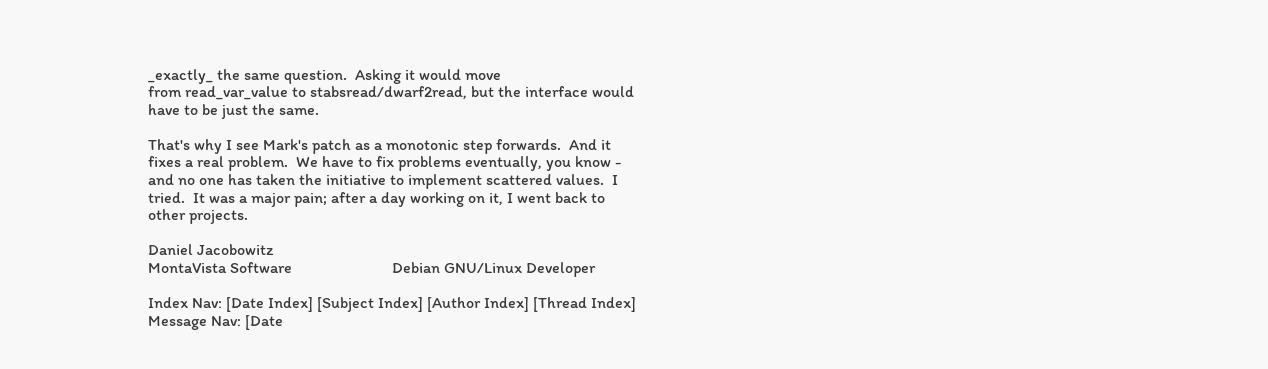_exactly_ the same question.  Asking it would move
from read_var_value to stabsread/dwarf2read, but the interface would
have to be just the same.

That's why I see Mark's patch as a monotonic step forwards.  And it
fixes a real problem.  We have to fix problems eventually, you know -
and no one has taken the initiative to implement scattered values.  I
tried.  It was a major pain; after a day working on it, I went back to
other projects.

Daniel Jacobowitz
MontaVista Software                         Debian GNU/Linux Developer

Index Nav: [Date Index] [Subject Index] [Author Index] [Thread Index]
Message Nav: [Date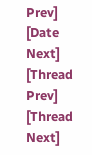Prev] [Date Next] [Thread Prev] [Thread Next]